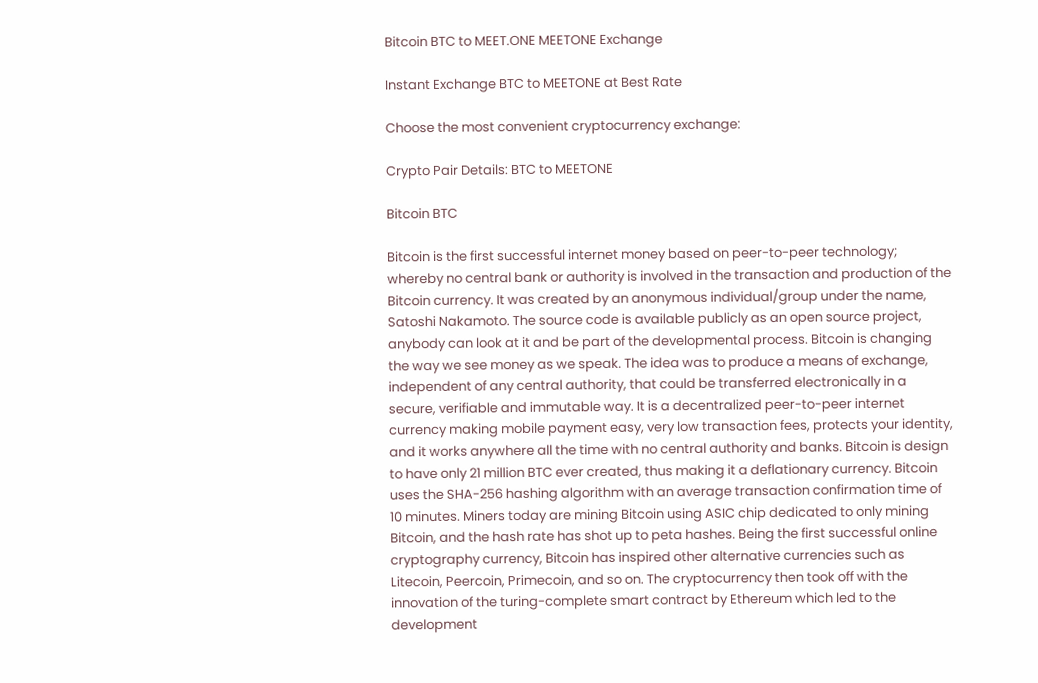Bitcoin BTC to MEET.ONE MEETONE Exchange

Instant Exchange BTC to MEETONE at Best Rate

Choose the most convenient cryptocurrency exchange:

Crypto Pair Details: BTC to MEETONE

Bitcoin BTC

Bitcoin is the first successful internet money based on peer-to-peer technology; whereby no central bank or authority is involved in the transaction and production of the Bitcoin currency. It was created by an anonymous individual/group under the name, Satoshi Nakamoto. The source code is available publicly as an open source project, anybody can look at it and be part of the developmental process. Bitcoin is changing the way we see money as we speak. The idea was to produce a means of exchange, independent of any central authority, that could be transferred electronically in a secure, verifiable and immutable way. It is a decentralized peer-to-peer internet currency making mobile payment easy, very low transaction fees, protects your identity, and it works anywhere all the time with no central authority and banks. Bitcoin is design to have only 21 million BTC ever created, thus making it a deflationary currency. Bitcoin uses the SHA-256 hashing algorithm with an average transaction confirmation time of 10 minutes. Miners today are mining Bitcoin using ASIC chip dedicated to only mining Bitcoin, and the hash rate has shot up to peta hashes. Being the first successful online cryptography currency, Bitcoin has inspired other alternative currencies such as Litecoin, Peercoin, Primecoin, and so on. The cryptocurrency then took off with the innovation of the turing-complete smart contract by Ethereum which led to the development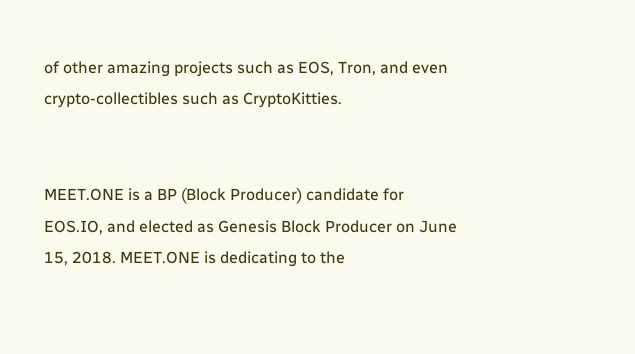of other amazing projects such as EOS, Tron, and even crypto-collectibles such as CryptoKitties.


MEET.ONE is a BP (Block Producer) candidate for EOS.IO, and elected as Genesis Block Producer on June 15, 2018. MEET.ONE is dedicating to the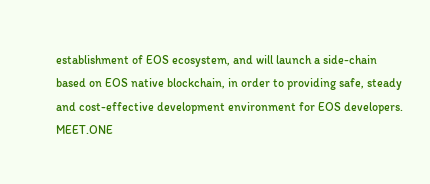establishment of EOS ecosystem, and will launch a side-chain based on EOS native blockchain, in order to providing safe, steady and cost-effective development environment for EOS developers. MEET.ONE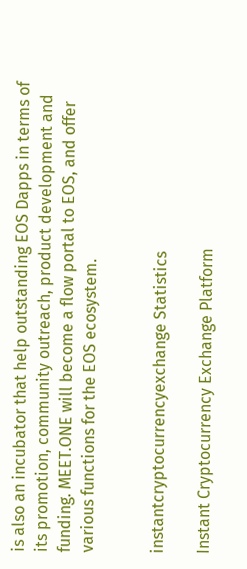is also an incubator that help outstanding EOS Dapps in terms of its promotion, community outreach, product development and funding. MEET.ONE will become a flow portal to EOS, and offer various functions for the EOS ecosystem.


instantcryptocurrencyexchange Statistics

Instant Cryptocurrency Exchange Platform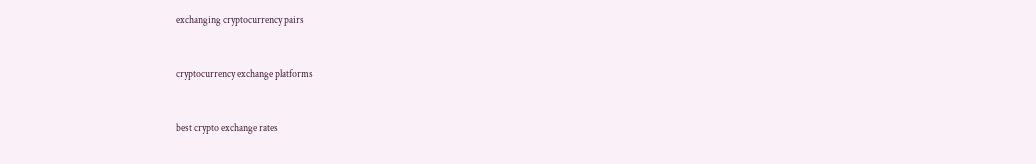exchanging cryptocurrency pairs


cryptocurrency exchange platforms


best crypto exchange rates